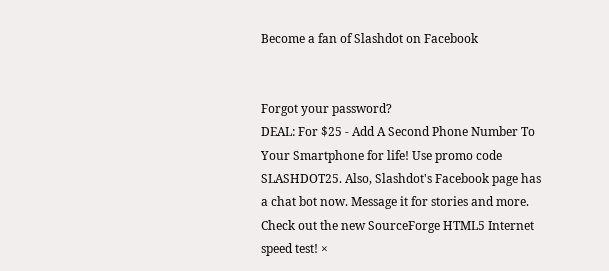Become a fan of Slashdot on Facebook


Forgot your password?
DEAL: For $25 - Add A Second Phone Number To Your Smartphone for life! Use promo code SLASHDOT25. Also, Slashdot's Facebook page has a chat bot now. Message it for stories and more. Check out the new SourceForge HTML5 Internet speed test! ×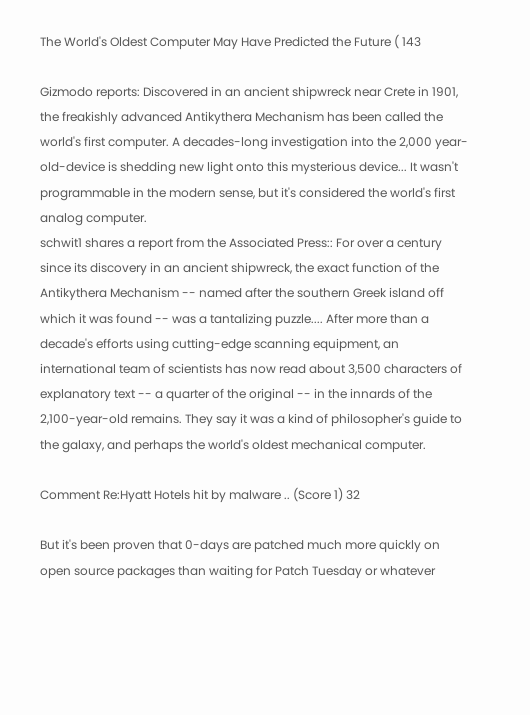The World's Oldest Computer May Have Predicted the Future ( 143

Gizmodo reports: Discovered in an ancient shipwreck near Crete in 1901, the freakishly advanced Antikythera Mechanism has been called the world's first computer. A decades-long investigation into the 2,000 year-old-device is shedding new light onto this mysterious device... It wasn't programmable in the modern sense, but it's considered the world's first analog computer.
schwit1 shares a report from the Associated Press:: For over a century since its discovery in an ancient shipwreck, the exact function of the Antikythera Mechanism -- named after the southern Greek island off which it was found -- was a tantalizing puzzle.... After more than a decade's efforts using cutting-edge scanning equipment, an international team of scientists has now read about 3,500 characters of explanatory text -- a quarter of the original -- in the innards of the 2,100-year-old remains. They say it was a kind of philosopher's guide to the galaxy, and perhaps the world's oldest mechanical computer.

Comment Re:Hyatt Hotels hit by malware .. (Score 1) 32

But it's been proven that 0-days are patched much more quickly on open source packages than waiting for Patch Tuesday or whatever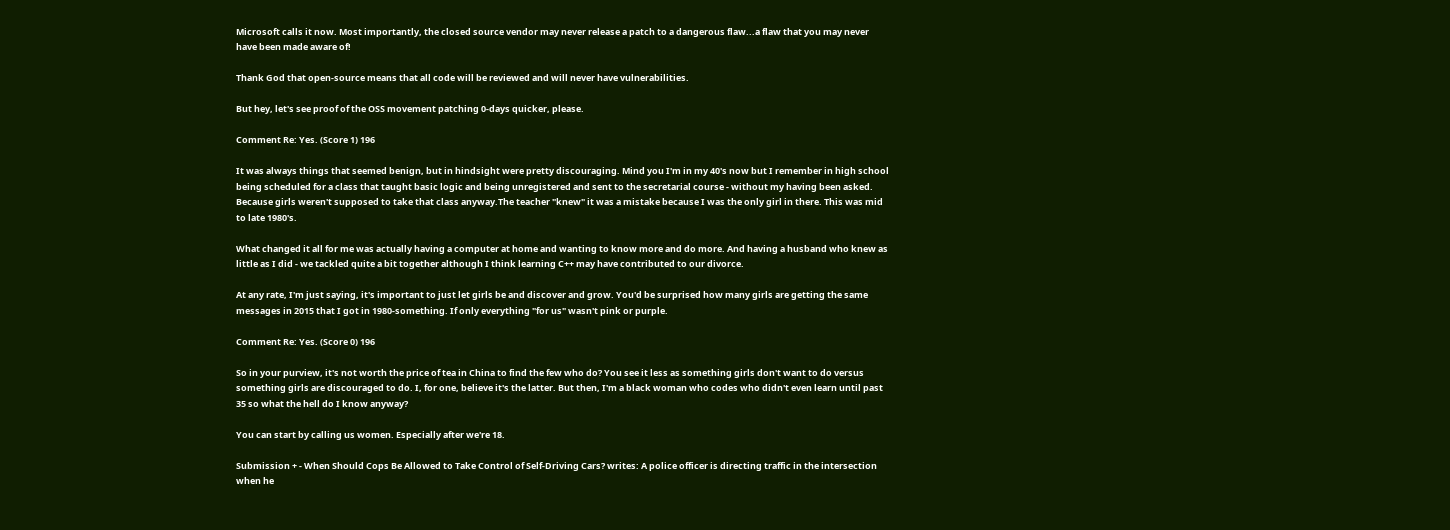Microsoft calls it now. Most importantly, the closed source vendor may never release a patch to a dangerous flaw...a flaw that you may never have been made aware of!

Thank God that open-source means that all code will be reviewed and will never have vulnerabilities.

But hey, let's see proof of the OSS movement patching 0-days quicker, please.

Comment Re: Yes. (Score 1) 196

It was always things that seemed benign, but in hindsight were pretty discouraging. Mind you I'm in my 40's now but I remember in high school being scheduled for a class that taught basic logic and being unregistered and sent to the secretarial course - without my having been asked. Because girls weren't supposed to take that class anyway.The teacher "knew" it was a mistake because I was the only girl in there. This was mid to late 1980's.

What changed it all for me was actually having a computer at home and wanting to know more and do more. And having a husband who knew as little as I did - we tackled quite a bit together although I think learning C++ may have contributed to our divorce.

At any rate, I'm just saying, it's important to just let girls be and discover and grow. You'd be surprised how many girls are getting the same messages in 2015 that I got in 1980-something. If only everything "for us" wasn't pink or purple.

Comment Re: Yes. (Score 0) 196

So in your purview, it's not worth the price of tea in China to find the few who do? You see it less as something girls don't want to do versus something girls are discouraged to do. I, for one, believe it's the latter. But then, I'm a black woman who codes who didn't even learn until past 35 so what the hell do I know anyway?

You can start by calling us women. Especially after we're 18.

Submission + - When Should Cops Be Allowed to Take Control of Self-Driving Cars? writes: A police officer is directing traffic in the intersection when he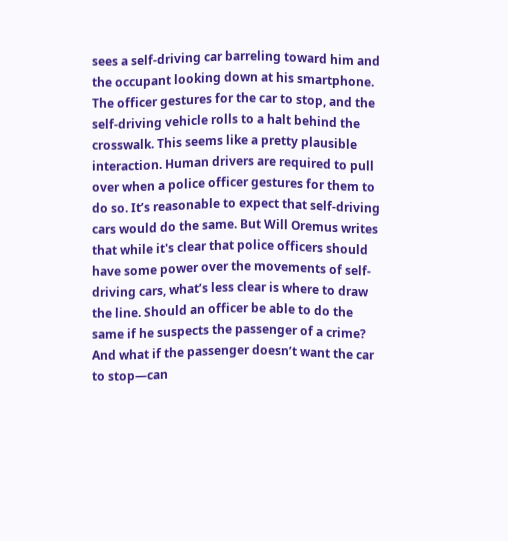sees a self-driving car barreling toward him and the occupant looking down at his smartphone. The officer gestures for the car to stop, and the self-driving vehicle rolls to a halt behind the crosswalk. This seems like a pretty plausible interaction. Human drivers are required to pull over when a police officer gestures for them to do so. It’s reasonable to expect that self-driving cars would do the same. But Will Oremus writes that while it's clear that police officers should have some power over the movements of self-driving cars, what’s less clear is where to draw the line. Should an officer be able to do the same if he suspects the passenger of a crime? And what if the passenger doesn’t want the car to stop—can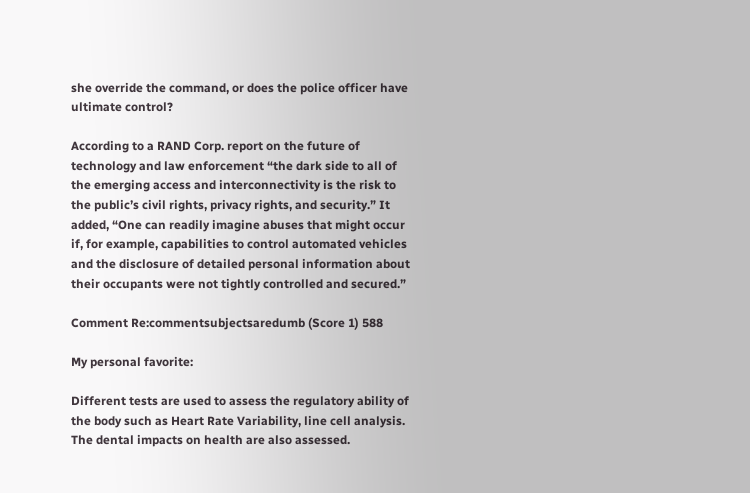she override the command, or does the police officer have ultimate control?

According to a RAND Corp. report on the future of technology and law enforcement “the dark side to all of the emerging access and interconnectivity is the risk to the public’s civil rights, privacy rights, and security.” It added, “One can readily imagine abuses that might occur if, for example, capabilities to control automated vehicles and the disclosure of detailed personal information about their occupants were not tightly controlled and secured.”

Comment Re:commentsubjectsaredumb (Score 1) 588

My personal favorite:

Different tests are used to assess the regulatory ability of the body such as Heart Rate Variability, line cell analysis. The dental impacts on health are also assessed.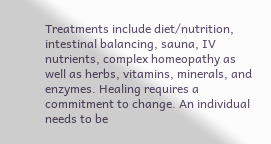Treatments include diet/nutrition, intestinal balancing, sauna, IV nutrients, complex homeopathy as well as herbs, vitamins, minerals, and enzymes. Healing requires a commitment to change. An individual needs to be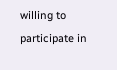willing to participate in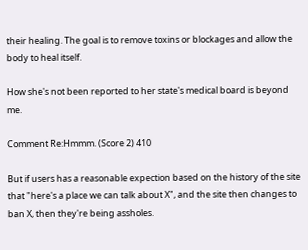their healing. The goal is to remove toxins or blockages and allow the body to heal itself.

How she's not been reported to her state's medical board is beyond me.

Comment Re:Hmmm. (Score 2) 410

But if users has a reasonable expection based on the history of the site that "here's a place we can talk about X", and the site then changes to ban X, then they're being assholes.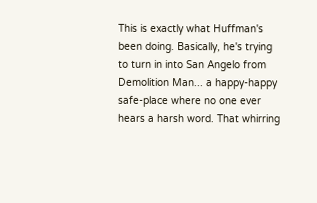This is exactly what Huffman's been doing. Basically, he's trying to turn in into San Angelo from Demolition Man... a happy-happy safe-place where no one ever hears a harsh word. That whirring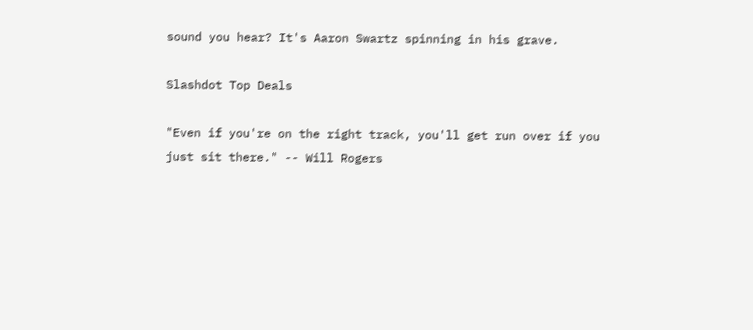sound you hear? It's Aaron Swartz spinning in his grave.

Slashdot Top Deals

"Even if you're on the right track, you'll get run over if you just sit there." -- Will Rogers